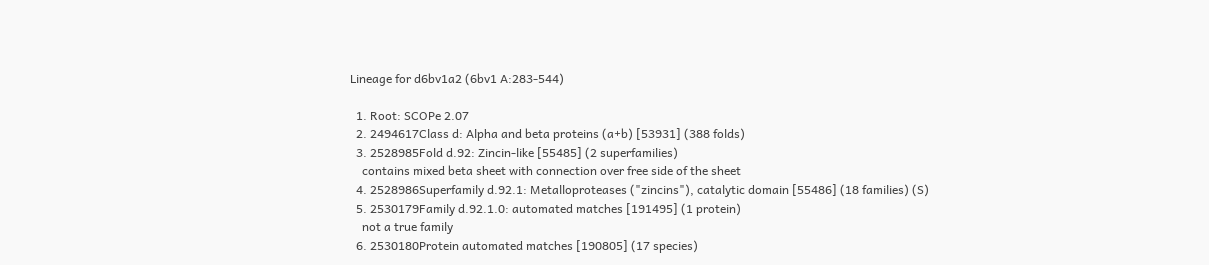Lineage for d6bv1a2 (6bv1 A:283-544)

  1. Root: SCOPe 2.07
  2. 2494617Class d: Alpha and beta proteins (a+b) [53931] (388 folds)
  3. 2528985Fold d.92: Zincin-like [55485] (2 superfamilies)
    contains mixed beta sheet with connection over free side of the sheet
  4. 2528986Superfamily d.92.1: Metalloproteases ("zincins"), catalytic domain [55486] (18 families) (S)
  5. 2530179Family d.92.1.0: automated matches [191495] (1 protein)
    not a true family
  6. 2530180Protein automated matches [190805] (17 species)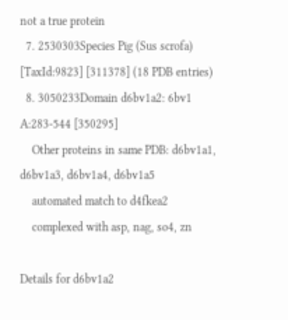not a true protein
  7. 2530303Species Pig (Sus scrofa) [TaxId:9823] [311378] (18 PDB entries)
  8. 3050233Domain d6bv1a2: 6bv1 A:283-544 [350295]
    Other proteins in same PDB: d6bv1a1, d6bv1a3, d6bv1a4, d6bv1a5
    automated match to d4fkea2
    complexed with asp, nag, so4, zn

Details for d6bv1a2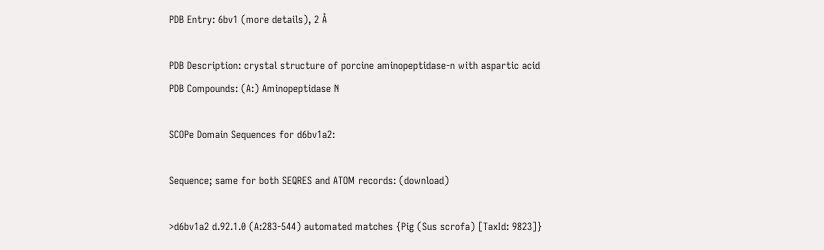PDB Entry: 6bv1 (more details), 2 Å

PDB Description: crystal structure of porcine aminopeptidase-n with aspartic acid
PDB Compounds: (A:) Aminopeptidase N

SCOPe Domain Sequences for d6bv1a2:

Sequence; same for both SEQRES and ATOM records: (download)

>d6bv1a2 d.92.1.0 (A:283-544) automated matches {Pig (Sus scrofa) [TaxId: 9823]}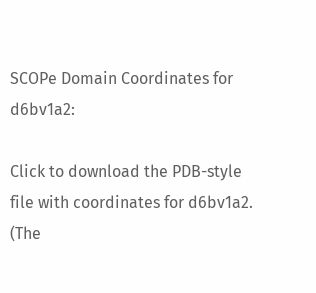SCOPe Domain Coordinates for d6bv1a2:

Click to download the PDB-style file with coordinates for d6bv1a2.
(The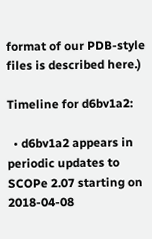format of our PDB-style files is described here.)

Timeline for d6bv1a2:

  • d6bv1a2 appears in periodic updates to SCOPe 2.07 starting on 2018-04-08